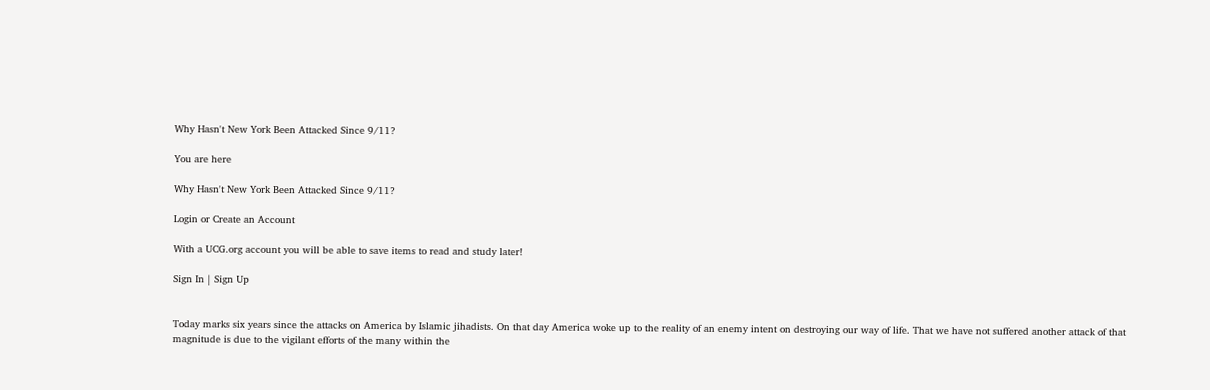Why Hasn't New York Been Attacked Since 9/11?

You are here

Why Hasn't New York Been Attacked Since 9/11?

Login or Create an Account

With a UCG.org account you will be able to save items to read and study later!

Sign In | Sign Up


Today marks six years since the attacks on America by Islamic jihadists. On that day America woke up to the reality of an enemy intent on destroying our way of life. That we have not suffered another attack of that magnitude is due to the vigilant efforts of the many within the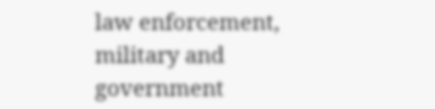law enforcement, military and government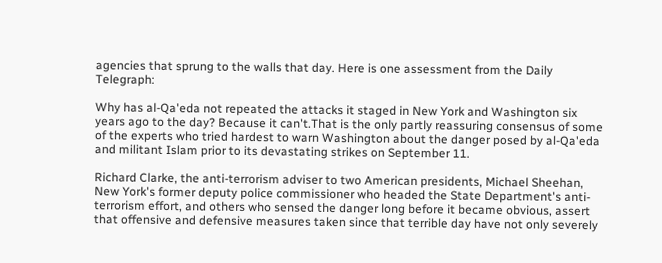agencies that sprung to the walls that day. Here is one assessment from the Daily Telegraph:

Why has al-Qa'eda not repeated the attacks it staged in New York and Washington six years ago to the day? Because it can't.That is the only partly reassuring consensus of some of the experts who tried hardest to warn Washington about the danger posed by al-Qa'eda and militant Islam prior to its devastating strikes on September 11.

Richard Clarke, the anti-terrorism adviser to two American presidents, Michael Sheehan, New York's former deputy police commissioner who headed the State Department's anti-terrorism effort, and others who sensed the danger long before it became obvious, assert that offensive and defensive measures taken since that terrible day have not only severely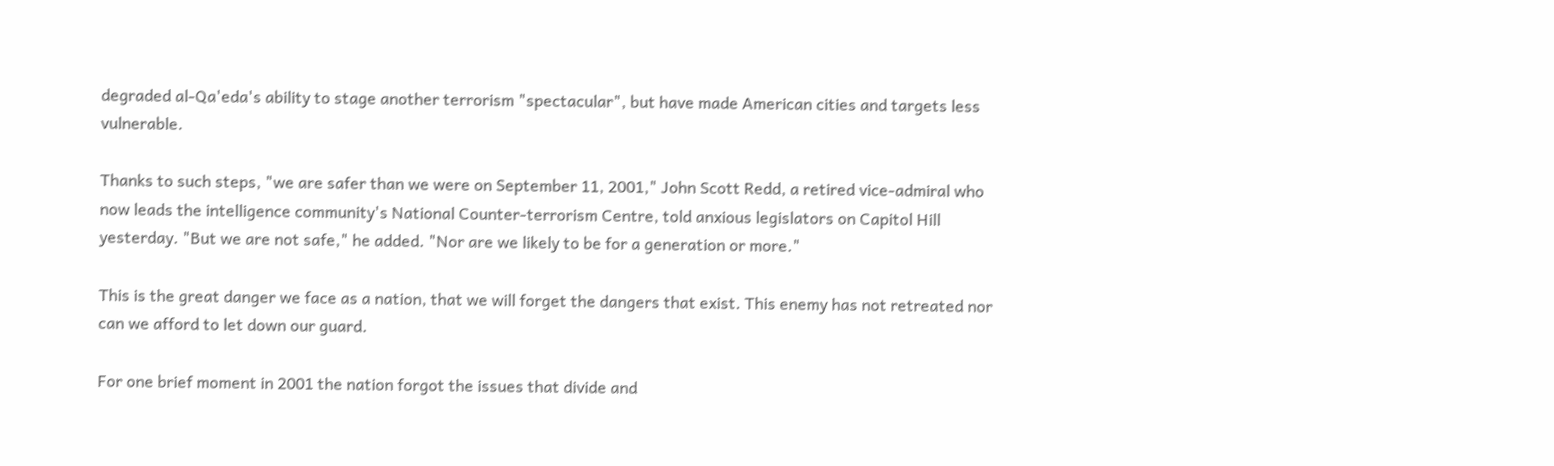degraded al-Qa'eda's ability to stage another terrorism "spectacular", but have made American cities and targets less vulnerable.

Thanks to such steps, "we are safer than we were on September 11, 2001," John Scott Redd, a retired vice-admiral who now leads the intelligence community's National Counter-terrorism Centre, told anxious legislators on Capitol Hill yesterday. "But we are not safe," he added. "Nor are we likely to be for a generation or more."

This is the great danger we face as a nation, that we will forget the dangers that exist. This enemy has not retreated nor can we afford to let down our guard.

For one brief moment in 2001 the nation forgot the issues that divide and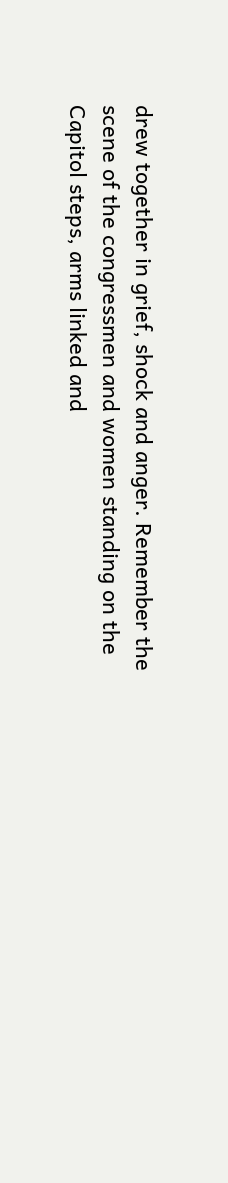drew together in grief, shock and anger. Remember the scene of the congressmen and women standing on the Capitol steps, arms linked and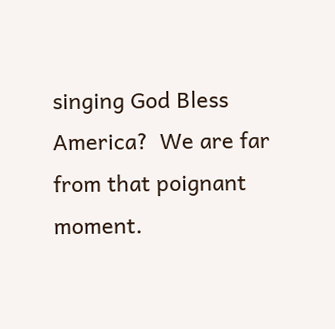singing God Bless America?  We are far from that poignant moment.